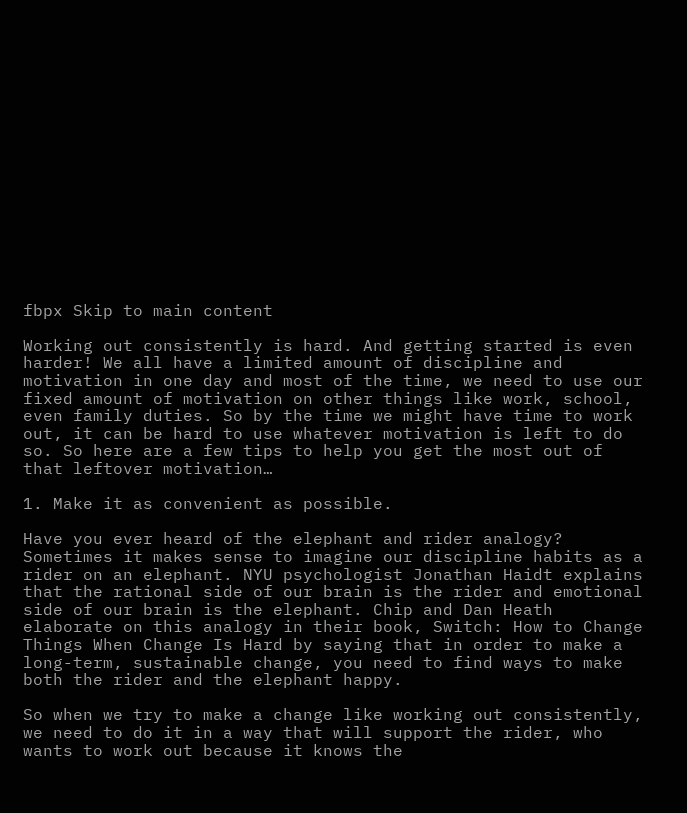fbpx Skip to main content

Working out consistently is hard. And getting started is even harder! We all have a limited amount of discipline and motivation in one day and most of the time, we need to use our fixed amount of motivation on other things like work, school, even family duties. So by the time we might have time to work out, it can be hard to use whatever motivation is left to do so. So here are a few tips to help you get the most out of that leftover motivation…

1. Make it as convenient as possible.

Have you ever heard of the elephant and rider analogy? Sometimes it makes sense to imagine our discipline habits as a rider on an elephant. NYU psychologist Jonathan Haidt explains that the rational side of our brain is the rider and emotional side of our brain is the elephant. Chip and Dan Heath elaborate on this analogy in their book, Switch: How to Change Things When Change Is Hard by saying that in order to make a long-term, sustainable change, you need to find ways to make both the rider and the elephant happy.

So when we try to make a change like working out consistently, we need to do it in a way that will support the rider, who wants to work out because it knows the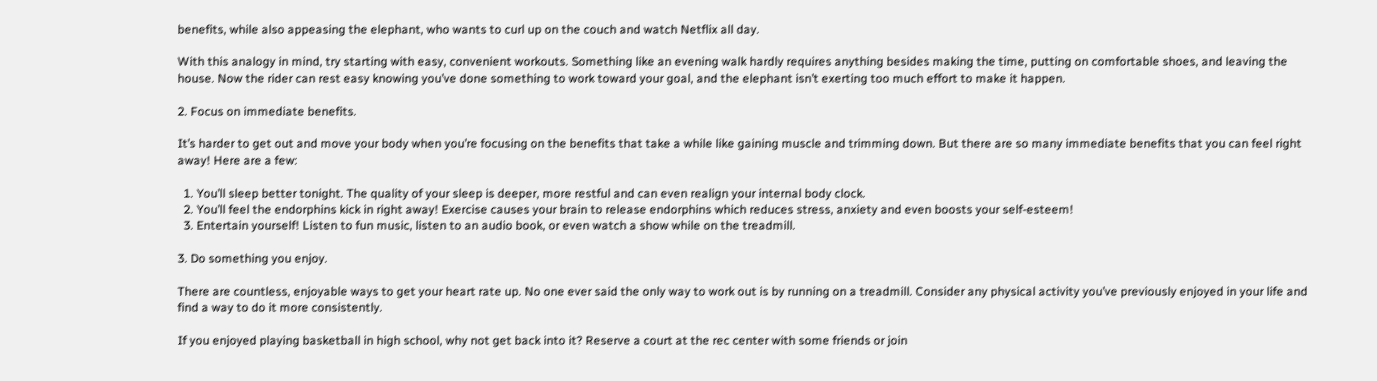benefits, while also appeasing the elephant, who wants to curl up on the couch and watch Netflix all day.

With this analogy in mind, try starting with easy, convenient workouts. Something like an evening walk hardly requires anything besides making the time, putting on comfortable shoes, and leaving the house. Now the rider can rest easy knowing you’ve done something to work toward your goal, and the elephant isn’t exerting too much effort to make it happen.

2. Focus on immediate benefits.

It’s harder to get out and move your body when you’re focusing on the benefits that take a while like gaining muscle and trimming down. But there are so many immediate benefits that you can feel right away! Here are a few:

  1. You’ll sleep better tonight. The quality of your sleep is deeper, more restful and can even realign your internal body clock.
  2. You’ll feel the endorphins kick in right away! Exercise causes your brain to release endorphins which reduces stress, anxiety and even boosts your self-esteem!
  3. Entertain yourself! Listen to fun music, listen to an audio book, or even watch a show while on the treadmill.

3. Do something you enjoy.

There are countless, enjoyable ways to get your heart rate up. No one ever said the only way to work out is by running on a treadmill. Consider any physical activity you’ve previously enjoyed in your life and find a way to do it more consistently.

If you enjoyed playing basketball in high school, why not get back into it? Reserve a court at the rec center with some friends or join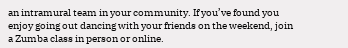an intramural team in your community. If you’ve found you enjoy going out dancing with your friends on the weekend, join a Zumba class in person or online.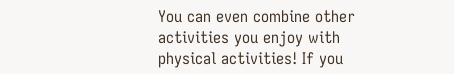You can even combine other activities you enjoy with physical activities! If you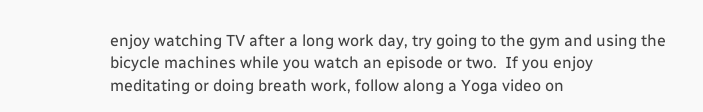enjoy watching TV after a long work day, try going to the gym and using the bicycle machines while you watch an episode or two.  If you enjoy meditating or doing breath work, follow along a Yoga video on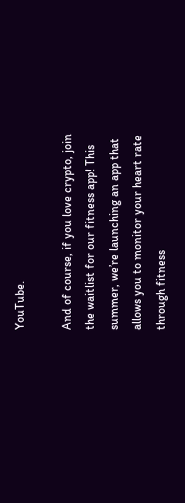YouTube.

And of course, if you love crypto, join the waitlist for our fitness app! This summer, we’re launching an app that allows you to monitor your heart rate through fitness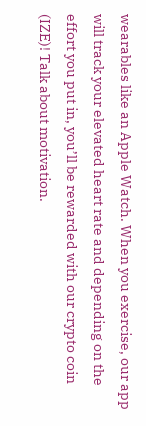wearables like an Apple Watch. When you exercise, our app will track your elevated heart rate and depending on the effort you put in, you’ll be rewarded with our crypto coin (IZE)! Talk about motivation.